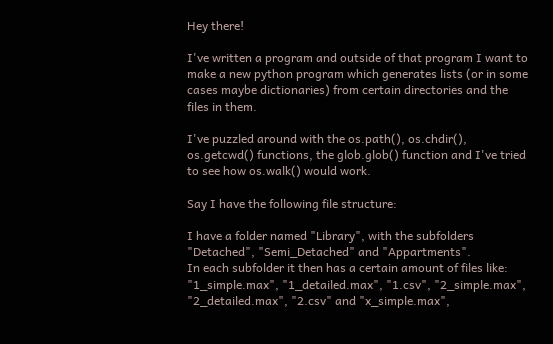Hey there!

I've written a program and outside of that program I want to make a new python program which generates lists (or in some cases maybe dictionaries) from certain directories and the files in them.

I've puzzled around with the os.path(), os.chdir(), os.getcwd() functions, the glob.glob() function and I've tried to see how os.walk() would work.

Say I have the following file structure:

I have a folder named "Library", with the subfolders "Detached", "Semi_Detached" and "Appartments".
In each subfolder it then has a certain amount of files like:
"1_simple.max", "1_detailed.max", "1.csv", "2_simple.max", "2_detailed.max", "2.csv" and "x_simple.max",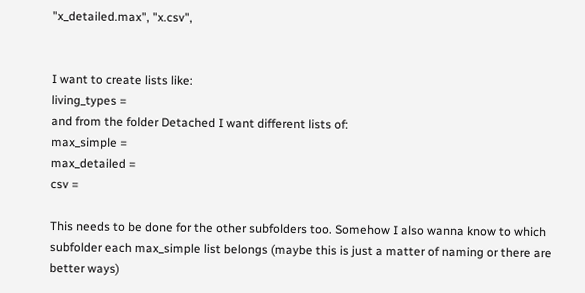"x_detailed.max", "x.csv",


I want to create lists like:
living_types =
and from the folder Detached I want different lists of:
max_simple =
max_detailed =
csv =

This needs to be done for the other subfolders too. Somehow I also wanna know to which subfolder each max_simple list belongs (maybe this is just a matter of naming or there are better ways)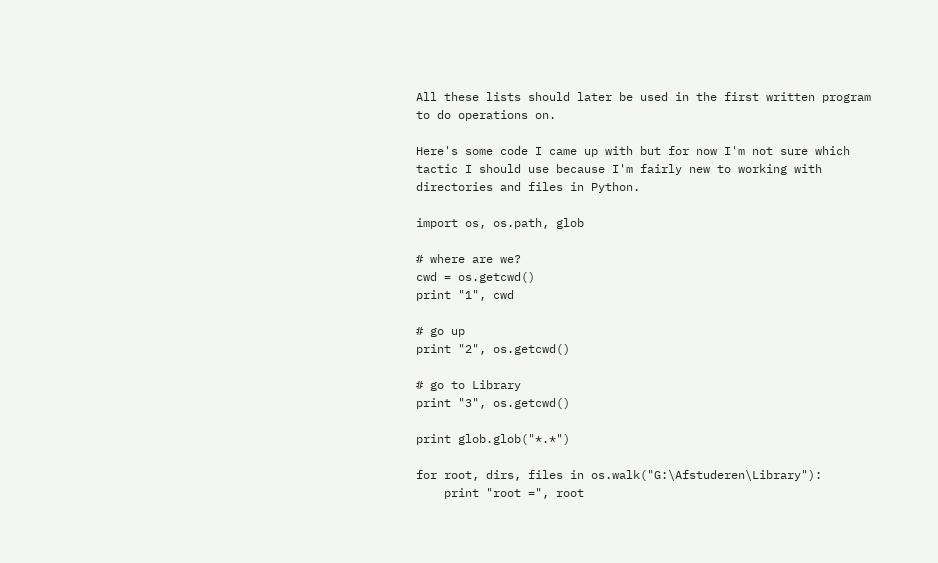All these lists should later be used in the first written program to do operations on.

Here's some code I came up with but for now I'm not sure which tactic I should use because I'm fairly new to working with directories and files in Python.

import os, os.path, glob

# where are we?
cwd = os.getcwd()
print "1", cwd

# go up
print "2", os.getcwd()

# go to Library
print "3", os.getcwd()

print glob.glob("*.*")

for root, dirs, files in os.walk("G:\Afstuderen\Library"):
    print "root =", root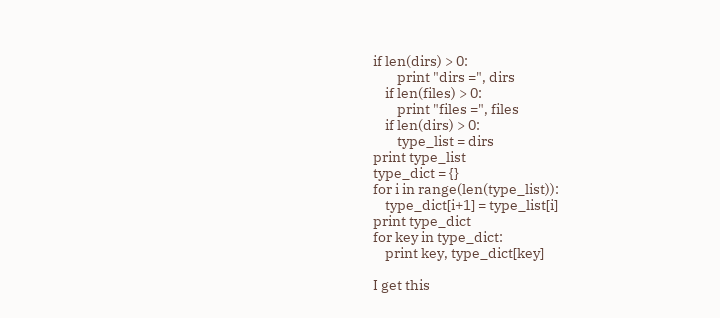if len(dirs) > 0:
        print "dirs =", dirs
    if len(files) > 0:
        print "files =", files
    if len(dirs) > 0:
        type_list = dirs
print type_list
type_dict = {}
for i in range(len(type_list)):
    type_dict[i+1] = type_list[i]
print type_dict
for key in type_dict:
    print key, type_dict[key]

I get this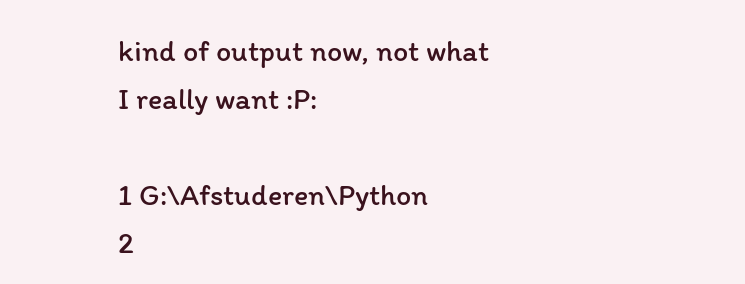kind of output now, not what I really want :P:

1 G:\Afstuderen\Python
2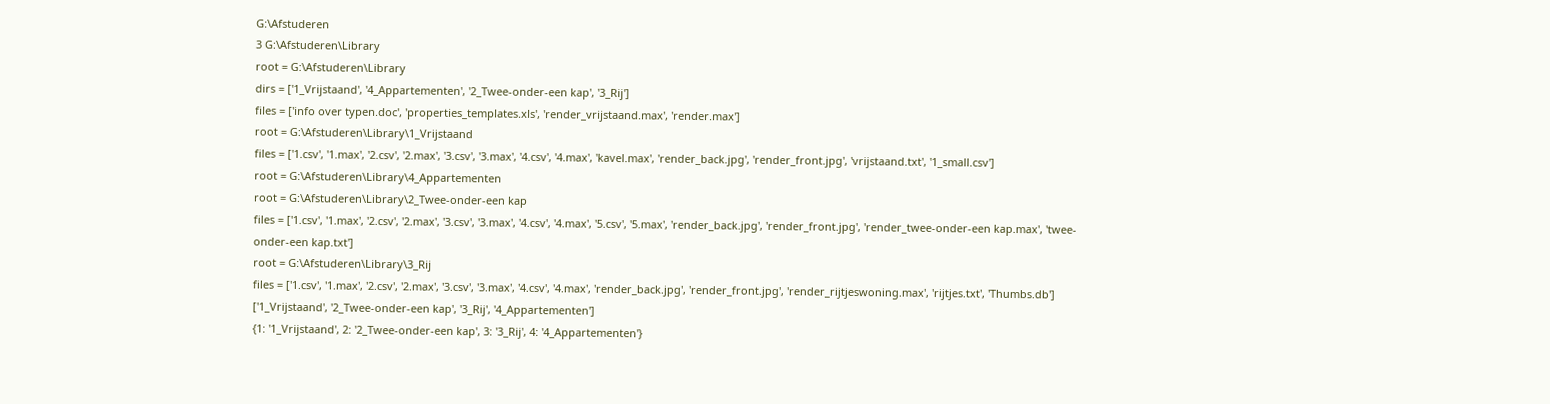G:\Afstuderen
3 G:\Afstuderen\Library
root = G:\Afstuderen\Library
dirs = ['1_Vrijstaand', '4_Appartementen', '2_Twee-onder-een kap', '3_Rij']
files = ['info over typen.doc', 'properties_templates.xls', 'render_vrijstaand.max', 'render.max']
root = G:\Afstuderen\Library\1_Vrijstaand
files = ['1.csv', '1.max', '2.csv', '2.max', '3.csv', '3.max', '4.csv', '4.max', 'kavel.max', 'render_back.jpg', 'render_front.jpg', 'vrijstaand.txt', '1_small.csv']
root = G:\Afstuderen\Library\4_Appartementen
root = G:\Afstuderen\Library\2_Twee-onder-een kap
files = ['1.csv', '1.max', '2.csv', '2.max', '3.csv', '3.max', '4.csv', '4.max', '5.csv', '5.max', 'render_back.jpg', 'render_front.jpg', 'render_twee-onder-een kap.max', 'twee-onder-een kap.txt']
root = G:\Afstuderen\Library\3_Rij
files = ['1.csv', '1.max', '2.csv', '2.max', '3.csv', '3.max', '4.csv', '4.max', 'render_back.jpg', 'render_front.jpg', 'render_rijtjeswoning.max', 'rijtjes.txt', 'Thumbs.db']
['1_Vrijstaand', '2_Twee-onder-een kap', '3_Rij', '4_Appartementen']
{1: '1_Vrijstaand', 2: '2_Twee-onder-een kap', 3: '3_Rij', 4: '4_Appartementen'}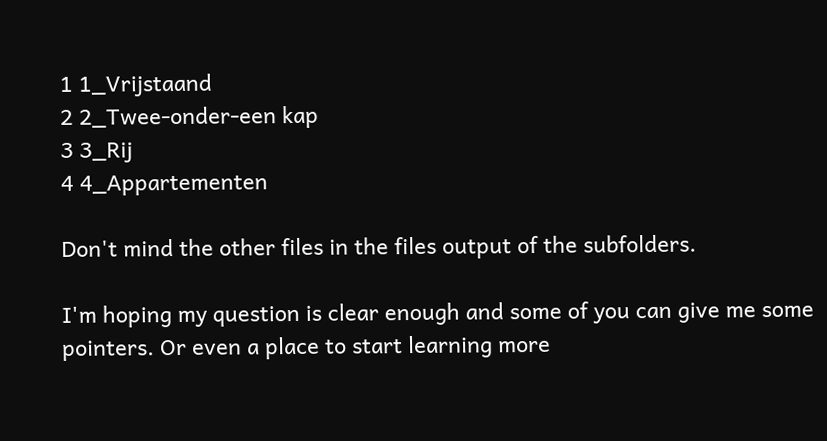1 1_Vrijstaand
2 2_Twee-onder-een kap
3 3_Rij
4 4_Appartementen

Don't mind the other files in the files output of the subfolders.

I'm hoping my question is clear enough and some of you can give me some pointers. Or even a place to start learning more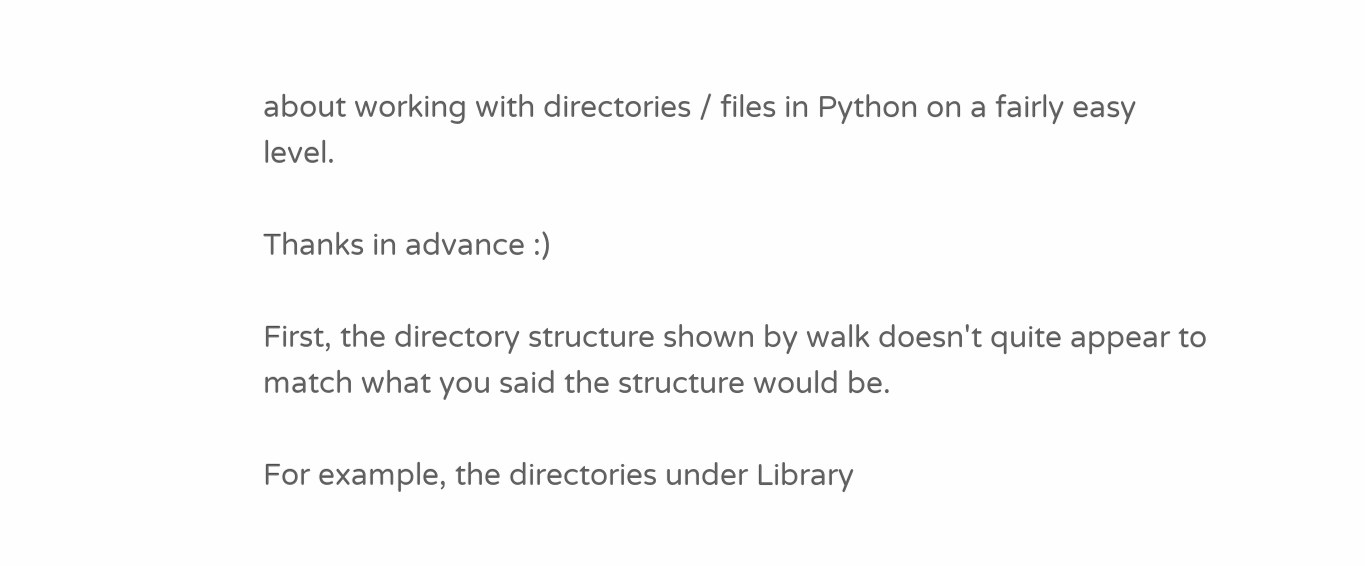about working with directories / files in Python on a fairly easy level.

Thanks in advance :)

First, the directory structure shown by walk doesn't quite appear to match what you said the structure would be.

For example, the directories under Library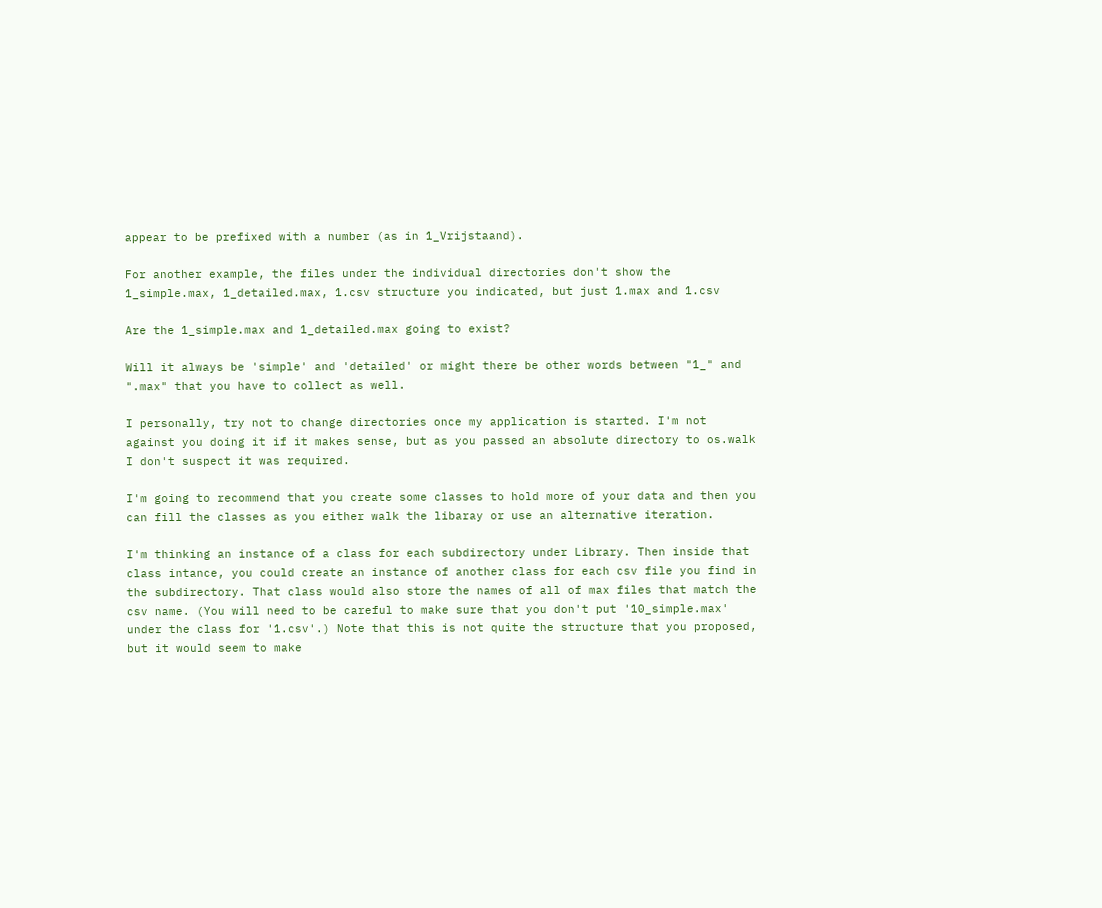appear to be prefixed with a number (as in 1_Vrijstaand).

For another example, the files under the individual directories don't show the 1_simple.max, 1_detailed.max, 1.csv structure you indicated, but just 1.max and 1.csv

Are the 1_simple.max and 1_detailed.max going to exist?

Will it always be 'simple' and 'detailed' or might there be other words between "1_" and ".max" that you have to collect as well.

I personally, try not to change directories once my application is started. I'm not against you doing it if it makes sense, but as you passed an absolute directory to os.walk I don't suspect it was required.

I'm going to recommend that you create some classes to hold more of your data and then you can fill the classes as you either walk the libaray or use an alternative iteration.

I'm thinking an instance of a class for each subdirectory under Library. Then inside that class intance, you could create an instance of another class for each csv file you find in the subdirectory. That class would also store the names of all of max files that match the csv name. (You will need to be careful to make sure that you don't put '10_simple.max' under the class for '1.csv'.) Note that this is not quite the structure that you proposed, but it would seem to make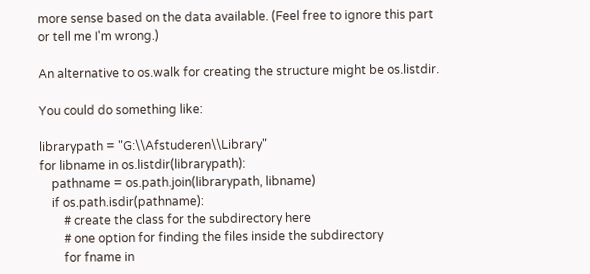more sense based on the data available. (Feel free to ignore this part or tell me I'm wrong.)

An alternative to os.walk for creating the structure might be os.listdir.

You could do something like:

librarypath = "G:\\Afstuderen\\Library"
for libname in os.listdir(librarypath):
    pathname = os.path.join(librarypath, libname)
    if os.path.isdir(pathname):
        # create the class for the subdirectory here
        # one option for finding the files inside the subdirectory
        for fname in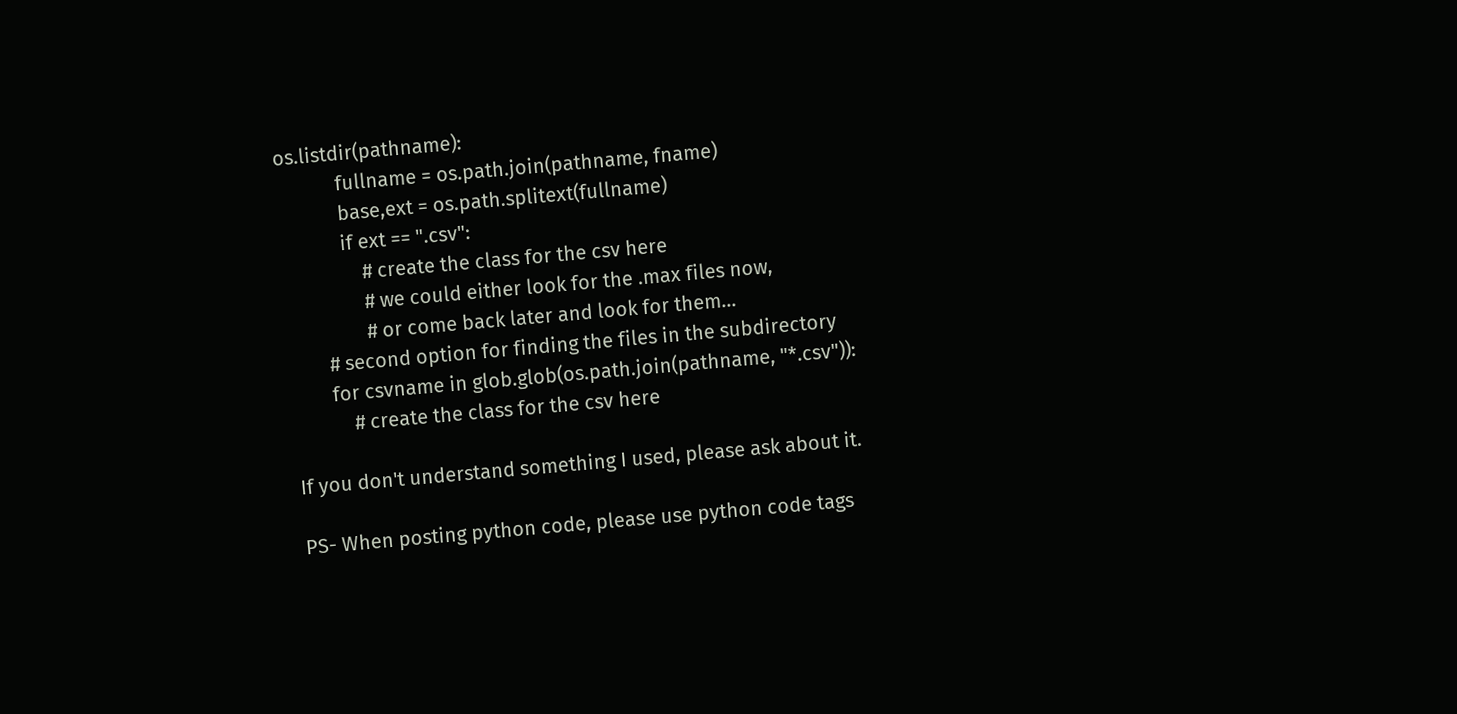os.listdir(pathname):
            fullname = os.path.join(pathname, fname)
            base,ext = os.path.splitext(fullname)
            if ext == ".csv":
                # create the class for the csv here
                # we could either look for the .max files now,
                # or come back later and look for them...
        # second option for finding the files in the subdirectory
        for csvname in glob.glob(os.path.join(pathname, "*.csv")):
            # create the class for the csv here

If you don't understand something I used, please ask about it.

PS- When posting python code, please use python code tags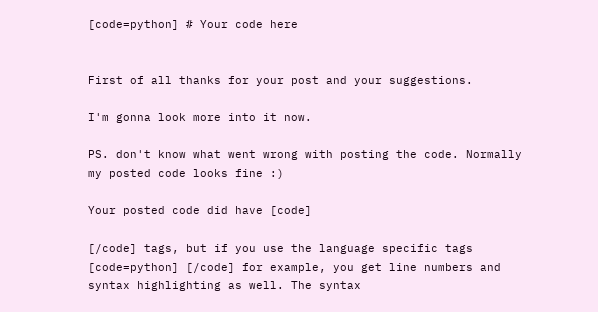[code=python] # Your code here


First of all thanks for your post and your suggestions.

I'm gonna look more into it now.

PS. don't know what went wrong with posting the code. Normally my posted code looks fine :)

Your posted code did have [code]

[/code] tags, but if you use the language specific tags [code=python] [/code] for example, you get line numbers and syntax highlighting as well. The syntax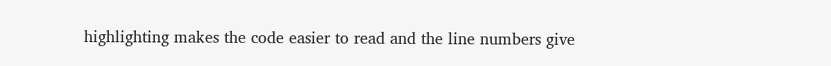highlighting makes the code easier to read and the line numbers give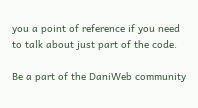you a point of reference if you need to talk about just part of the code.

Be a part of the DaniWeb community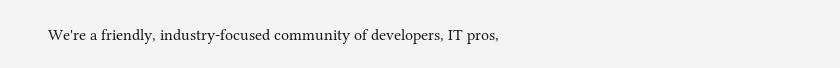We're a friendly, industry-focused community of developers, IT pros,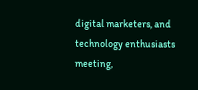digital marketers, and technology enthusiasts meeting,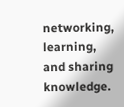networking, learning, and sharing knowledge.